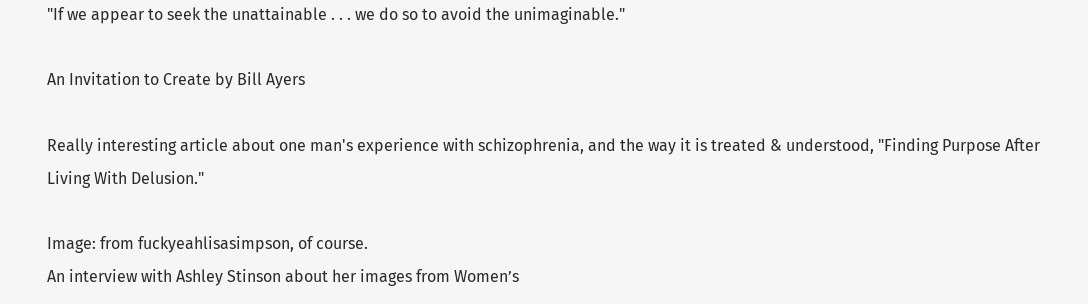"If we appear to seek the unattainable . . . we do so to avoid the unimaginable."

An Invitation to Create by Bill Ayers

Really interesting article about one man's experience with schizophrenia, and the way it is treated & understood, "Finding Purpose After Living With Delusion."

Image: from fuckyeahlisasimpson, of course.
An interview with Ashley Stinson about her images from Women’s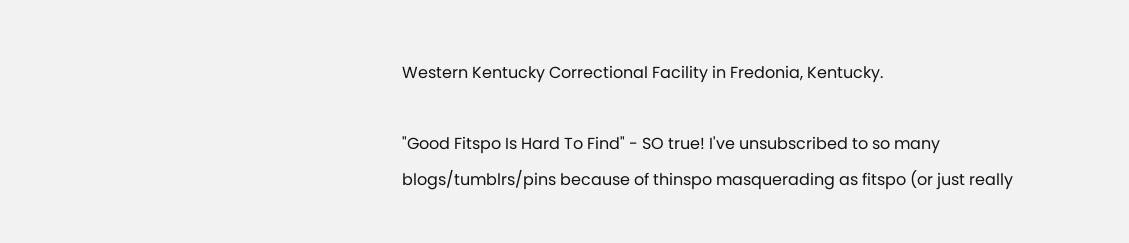Western Kentucky Correctional Facility in Fredonia, Kentucky.

"Good Fitspo Is Hard To Find" - SO true! I've unsubscribed to so many blogs/tumblrs/pins because of thinspo masquerading as fitspo (or just really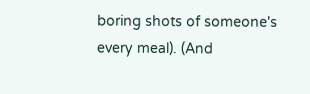boring shots of someone's every meal). (And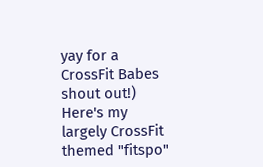yay for a CrossFit Babes shout out!) Here's my largely CrossFit themed "fitspo"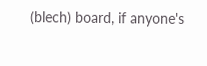(blech) board, if anyone's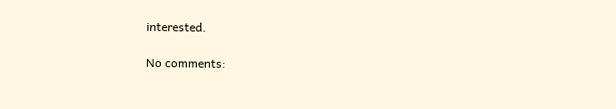interested.

No comments: